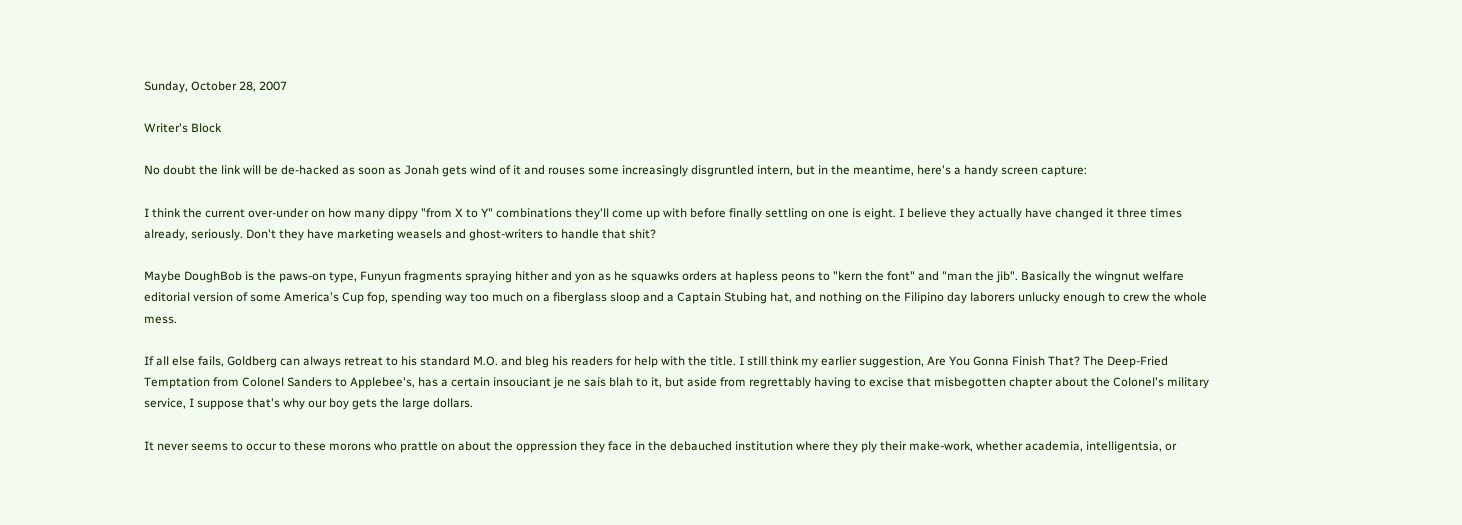Sunday, October 28, 2007

Writer's Block

No doubt the link will be de-hacked as soon as Jonah gets wind of it and rouses some increasingly disgruntled intern, but in the meantime, here's a handy screen capture:

I think the current over-under on how many dippy "from X to Y" combinations they'll come up with before finally settling on one is eight. I believe they actually have changed it three times already, seriously. Don't they have marketing weasels and ghost-writers to handle that shit?

Maybe DoughBob is the paws-on type, Funyun fragments spraying hither and yon as he squawks orders at hapless peons to "kern the font" and "man the jib". Basically the wingnut welfare editorial version of some America's Cup fop, spending way too much on a fiberglass sloop and a Captain Stubing hat, and nothing on the Filipino day laborers unlucky enough to crew the whole mess.

If all else fails, Goldberg can always retreat to his standard M.O. and bleg his readers for help with the title. I still think my earlier suggestion, Are You Gonna Finish That? The Deep-Fried Temptation from Colonel Sanders to Applebee's, has a certain insouciant je ne sais blah to it, but aside from regrettably having to excise that misbegotten chapter about the Colonel's military service, I suppose that's why our boy gets the large dollars.

It never seems to occur to these morons who prattle on about the oppression they face in the debauched institution where they ply their make-work, whether academia, intelligentsia, or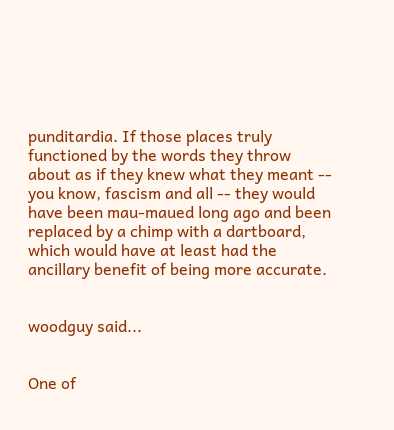punditardia. If those places truly functioned by the words they throw about as if they knew what they meant -- you know, fascism and all -- they would have been mau-maued long ago and been replaced by a chimp with a dartboard, which would have at least had the ancillary benefit of being more accurate.


woodguy said...


One of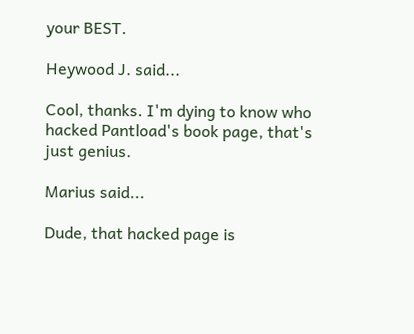your BEST.

Heywood J. said...

Cool, thanks. I'm dying to know who hacked Pantload's book page, that's just genius.

Marius said...

Dude, that hacked page is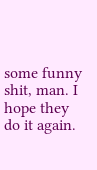some funny shit, man. I hope they do it again.